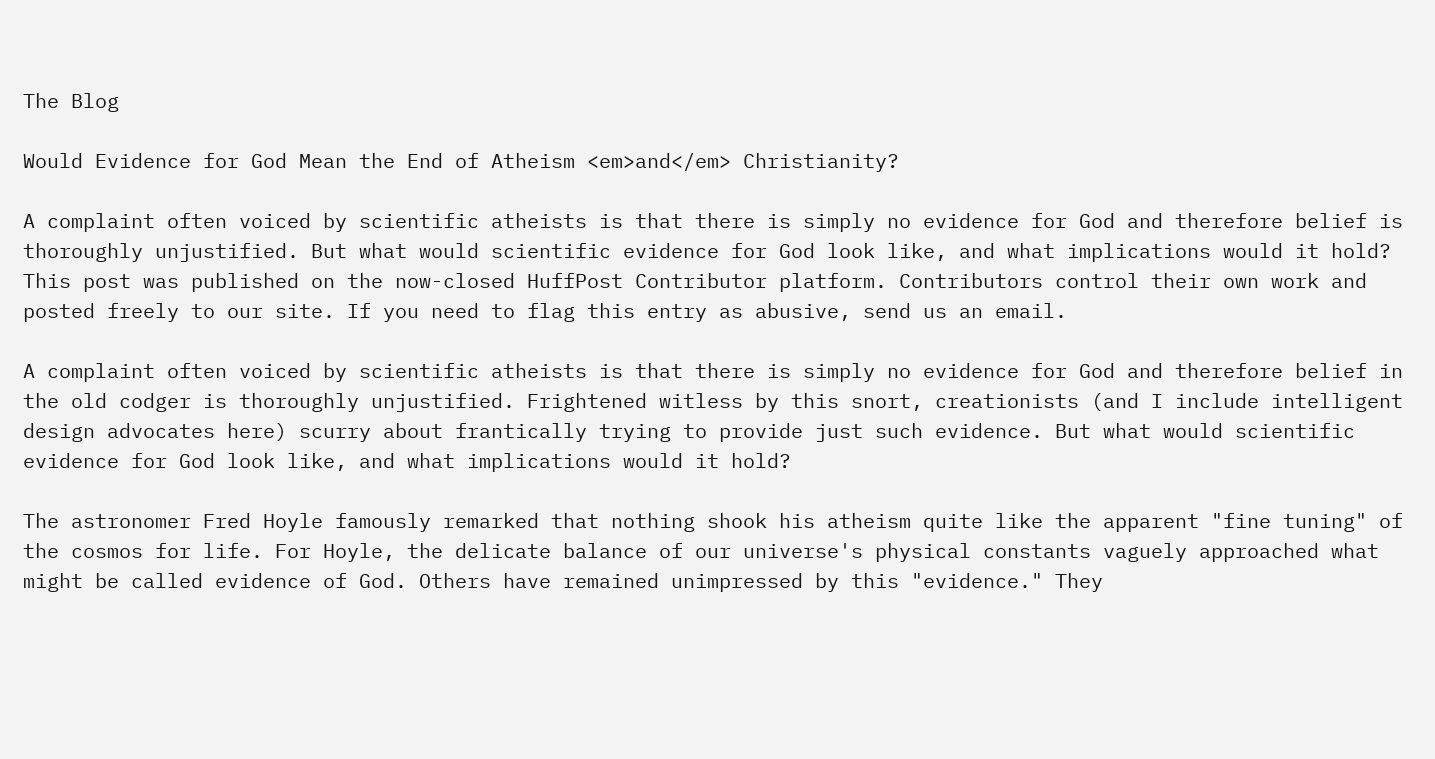The Blog

Would Evidence for God Mean the End of Atheism <em>and</em> Christianity?

A complaint often voiced by scientific atheists is that there is simply no evidence for God and therefore belief is thoroughly unjustified. But what would scientific evidence for God look like, and what implications would it hold?
This post was published on the now-closed HuffPost Contributor platform. Contributors control their own work and posted freely to our site. If you need to flag this entry as abusive, send us an email.

A complaint often voiced by scientific atheists is that there is simply no evidence for God and therefore belief in the old codger is thoroughly unjustified. Frightened witless by this snort, creationists (and I include intelligent design advocates here) scurry about frantically trying to provide just such evidence. But what would scientific evidence for God look like, and what implications would it hold?

The astronomer Fred Hoyle famously remarked that nothing shook his atheism quite like the apparent "fine tuning" of the cosmos for life. For Hoyle, the delicate balance of our universe's physical constants vaguely approached what might be called evidence of God. Others have remained unimpressed by this "evidence." They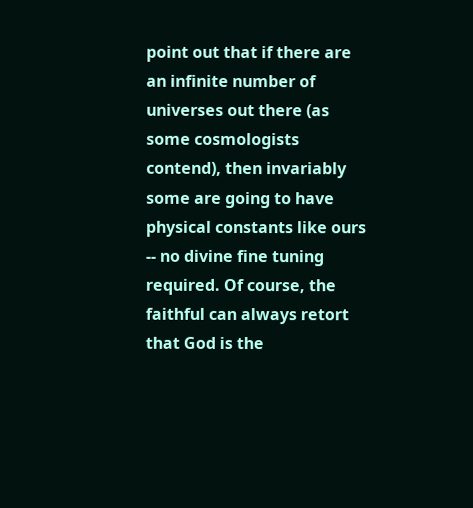point out that if there are an infinite number of universes out there (as some cosmologists contend), then invariably some are going to have physical constants like ours -- no divine fine tuning required. Of course, the faithful can always retort that God is the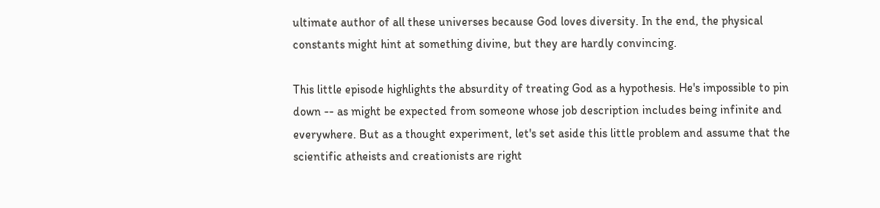ultimate author of all these universes because God loves diversity. In the end, the physical constants might hint at something divine, but they are hardly convincing.

This little episode highlights the absurdity of treating God as a hypothesis. He's impossible to pin down -- as might be expected from someone whose job description includes being infinite and everywhere. But as a thought experiment, let's set aside this little problem and assume that the scientific atheists and creationists are right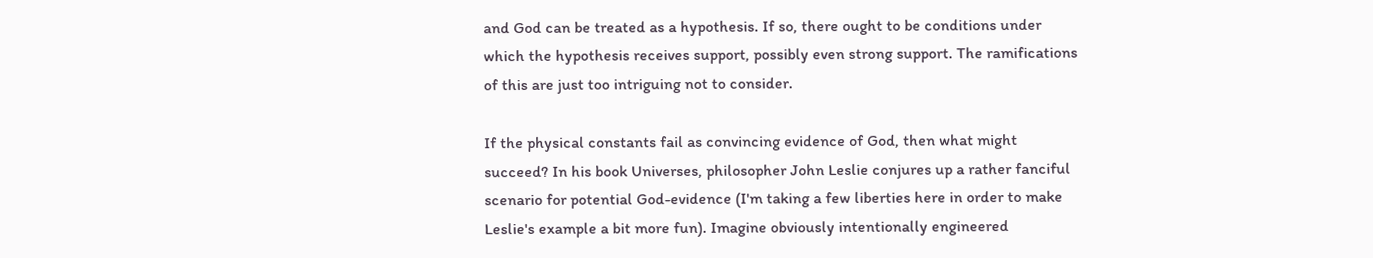and God can be treated as a hypothesis. If so, there ought to be conditions under which the hypothesis receives support, possibly even strong support. The ramifications of this are just too intriguing not to consider.

If the physical constants fail as convincing evidence of God, then what might succeed? In his book Universes, philosopher John Leslie conjures up a rather fanciful scenario for potential God-evidence (I'm taking a few liberties here in order to make Leslie's example a bit more fun). Imagine obviously intentionally engineered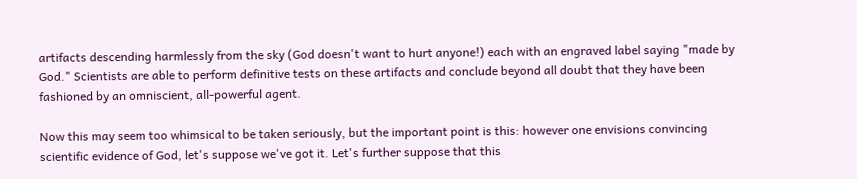artifacts descending harmlessly from the sky (God doesn't want to hurt anyone!) each with an engraved label saying "made by God." Scientists are able to perform definitive tests on these artifacts and conclude beyond all doubt that they have been fashioned by an omniscient, all-powerful agent.

Now this may seem too whimsical to be taken seriously, but the important point is this: however one envisions convincing scientific evidence of God, let's suppose we've got it. Let's further suppose that this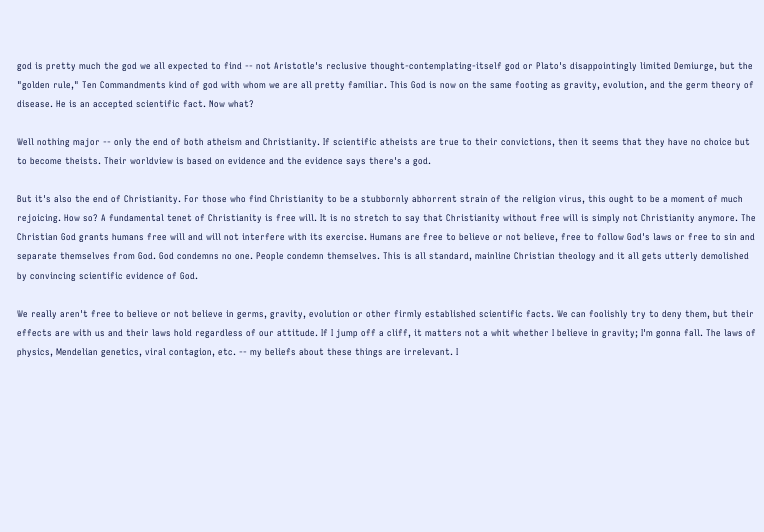god is pretty much the god we all expected to find -- not Aristotle's reclusive thought-contemplating-itself god or Plato's disappointingly limited Demiurge, but the "golden rule," Ten Commandments kind of god with whom we are all pretty familiar. This God is now on the same footing as gravity, evolution, and the germ theory of disease. He is an accepted scientific fact. Now what?

Well nothing major -- only the end of both atheism and Christianity. If scientific atheists are true to their convictions, then it seems that they have no choice but to become theists. Their worldview is based on evidence and the evidence says there's a god.

But it's also the end of Christianity. For those who find Christianity to be a stubbornly abhorrent strain of the religion virus, this ought to be a moment of much rejoicing. How so? A fundamental tenet of Christianity is free will. It is no stretch to say that Christianity without free will is simply not Christianity anymore. The Christian God grants humans free will and will not interfere with its exercise. Humans are free to believe or not believe, free to follow God's laws or free to sin and separate themselves from God. God condemns no one. People condemn themselves. This is all standard, mainline Christian theology and it all gets utterly demolished by convincing scientific evidence of God.

We really aren't free to believe or not believe in germs, gravity, evolution or other firmly established scientific facts. We can foolishly try to deny them, but their effects are with us and their laws hold regardless of our attitude. If I jump off a cliff, it matters not a whit whether I believe in gravity; I'm gonna fall. The laws of physics, Mendelian genetics, viral contagion, etc. -- my beliefs about these things are irrelevant. I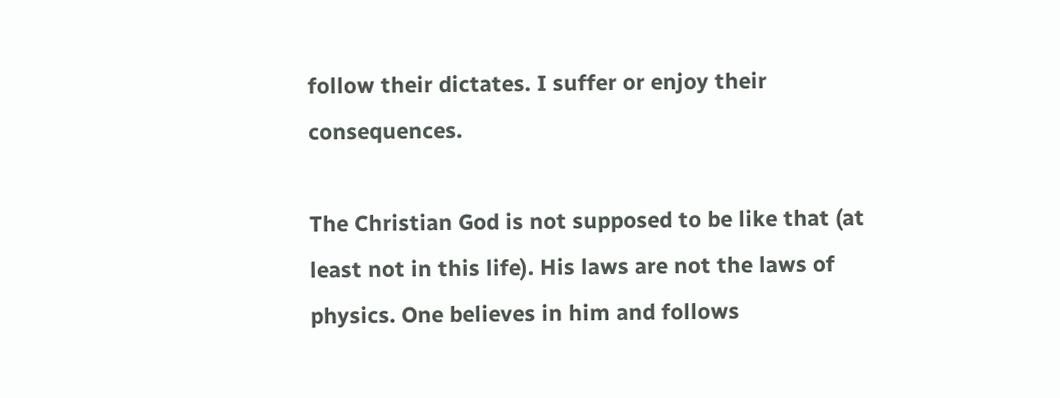follow their dictates. I suffer or enjoy their consequences.

The Christian God is not supposed to be like that (at least not in this life). His laws are not the laws of physics. One believes in him and follows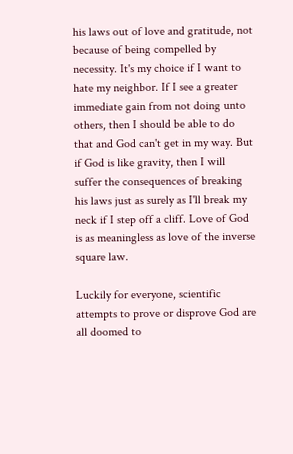his laws out of love and gratitude, not because of being compelled by necessity. It's my choice if I want to hate my neighbor. If I see a greater immediate gain from not doing unto others, then I should be able to do that and God can't get in my way. But if God is like gravity, then I will suffer the consequences of breaking his laws just as surely as I'll break my neck if I step off a cliff. Love of God is as meaningless as love of the inverse square law.

Luckily for everyone, scientific attempts to prove or disprove God are all doomed to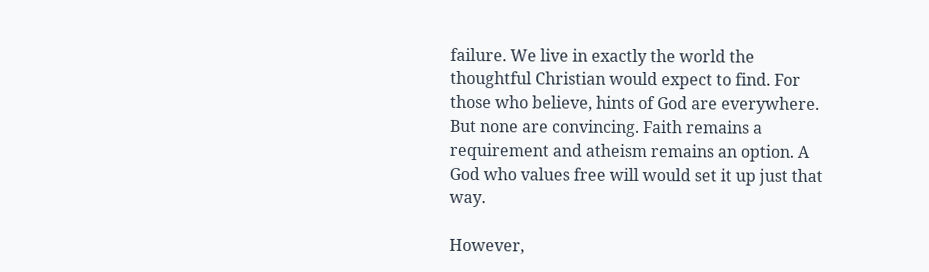failure. We live in exactly the world the thoughtful Christian would expect to find. For those who believe, hints of God are everywhere. But none are convincing. Faith remains a requirement and atheism remains an option. A God who values free will would set it up just that way.

However,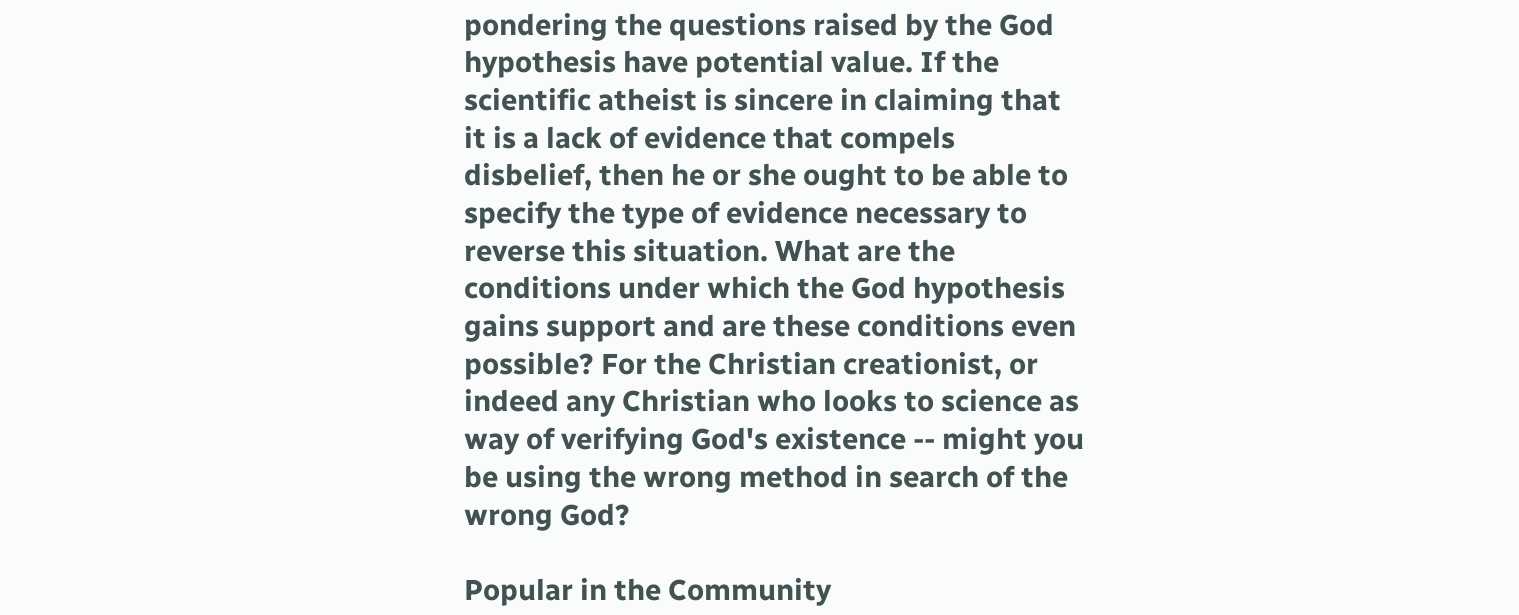pondering the questions raised by the God hypothesis have potential value. If the scientific atheist is sincere in claiming that it is a lack of evidence that compels disbelief, then he or she ought to be able to specify the type of evidence necessary to reverse this situation. What are the conditions under which the God hypothesis gains support and are these conditions even possible? For the Christian creationist, or indeed any Christian who looks to science as way of verifying God's existence -- might you be using the wrong method in search of the wrong God?

Popular in the Community